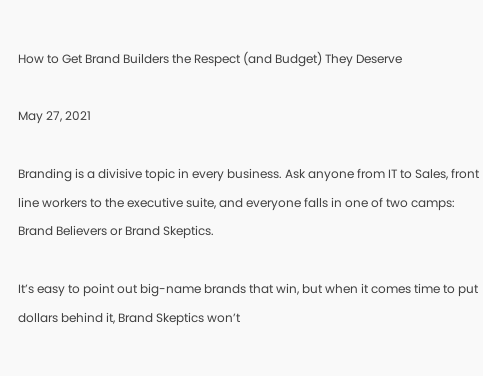How to Get Brand Builders the Respect (and Budget) They Deserve

May 27, 2021

Branding is a divisive topic in every business. Ask anyone from IT to Sales, front line workers to the executive suite, and everyone falls in one of two camps: Brand Believers or Brand Skeptics.

It’s easy to point out big-name brands that win, but when it comes time to put dollars behind it, Brand Skeptics won’t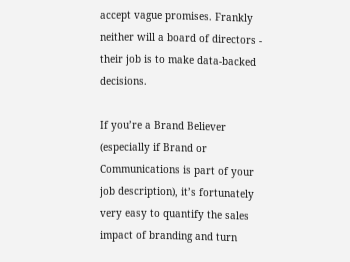accept vague promises. Frankly neither will a board of directors - their job is to make data-backed decisions.

If you’re a Brand Believer (especially if Brand or Communications is part of your job description), it’s fortunately very easy to quantify the sales impact of branding and turn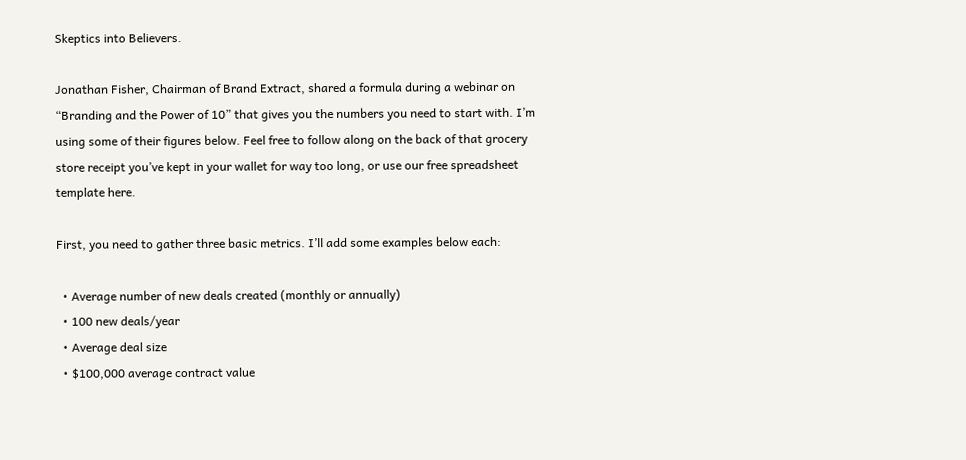Skeptics into Believers.

Jonathan Fisher, Chairman of Brand Extract, shared a formula during a webinar on “Branding and the Power of 10” that gives you the numbers you need to start with. I’m using some of their figures below. Feel free to follow along on the back of that grocery store receipt you’ve kept in your wallet for way too long, or use our free spreadsheet template here.

First, you need to gather three basic metrics. I’ll add some examples below each:

  • Average number of new deals created (monthly or annually)
  • 100 new deals/year
  • Average deal size
  • $100,000 average contract value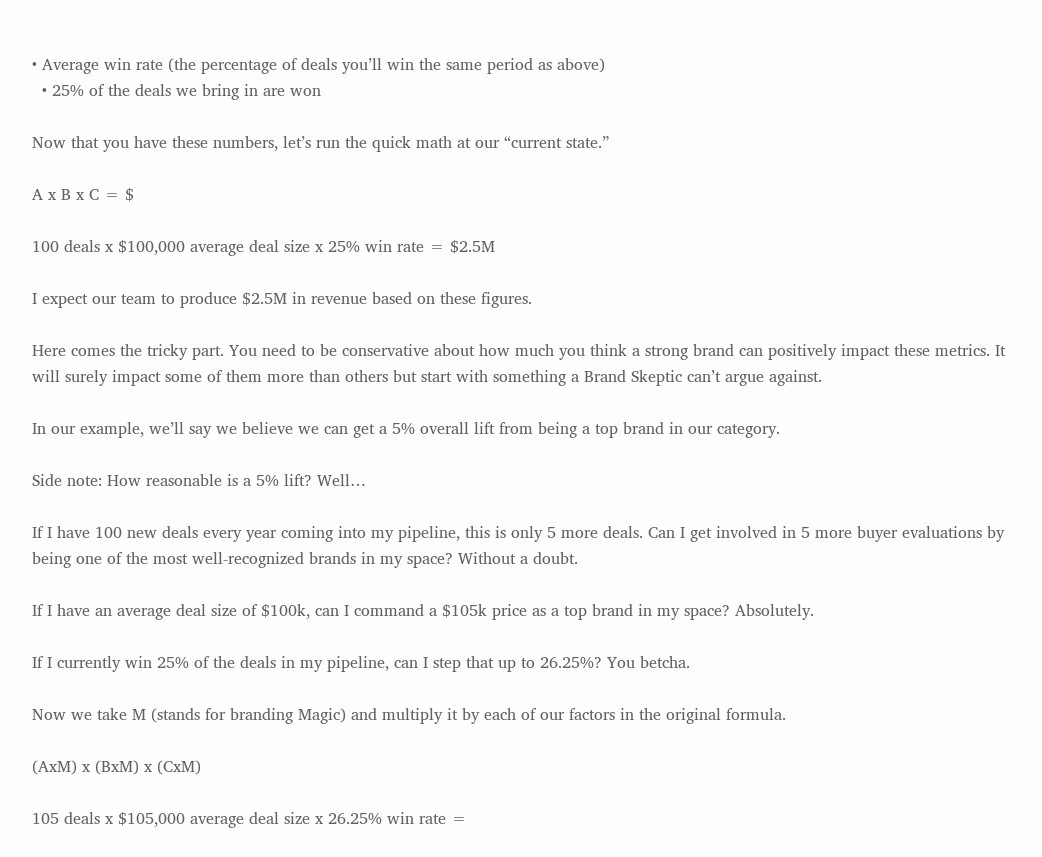• Average win rate (the percentage of deals you’ll win the same period as above)
  • 25% of the deals we bring in are won

Now that you have these numbers, let’s run the quick math at our “current state.”

A x B x C = $

100 deals x $100,000 average deal size x 25% win rate = $2.5M

I expect our team to produce $2.5M in revenue based on these figures.

Here comes the tricky part. You need to be conservative about how much you think a strong brand can positively impact these metrics. It will surely impact some of them more than others but start with something a Brand Skeptic can’t argue against.

In our example, we’ll say we believe we can get a 5% overall lift from being a top brand in our category.

Side note: How reasonable is a 5% lift? Well…

If I have 100 new deals every year coming into my pipeline, this is only 5 more deals. Can I get involved in 5 more buyer evaluations by being one of the most well-recognized brands in my space? Without a doubt.

If I have an average deal size of $100k, can I command a $105k price as a top brand in my space? Absolutely.

If I currently win 25% of the deals in my pipeline, can I step that up to 26.25%? You betcha.

Now we take M (stands for branding Magic) and multiply it by each of our factors in the original formula.

(AxM) x (BxM) x (CxM)

105 deals x $105,000 average deal size x 26.25% win rate =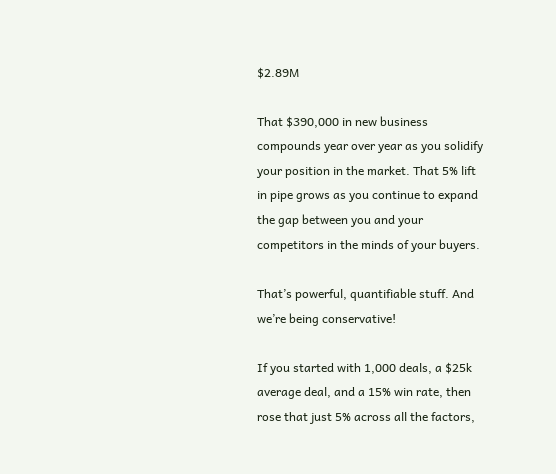$2.89M

That $390,000 in new business compounds year over year as you solidify your position in the market. That 5% lift in pipe grows as you continue to expand the gap between you and your competitors in the minds of your buyers.

That’s powerful, quantifiable stuff. And we’re being conservative!

If you started with 1,000 deals, a $25k average deal, and a 15% win rate, then rose that just 5% across all the factors,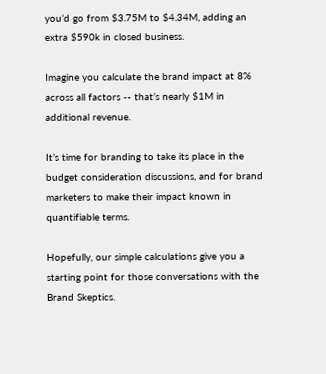you’d go from $3.75M to $4.34M, adding an extra $590k in closed business.

Imagine you calculate the brand impact at 8% across all factors -- that’s nearly $1M in additional revenue.

It’s time for branding to take its place in the budget consideration discussions, and for brand marketers to make their impact known in quantifiable terms.

Hopefully, our simple calculations give you a starting point for those conversations with the Brand Skeptics.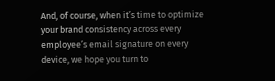And, of course, when it’s time to optimize your brand consistency across every employee’s email signature on every device, we hope you turn to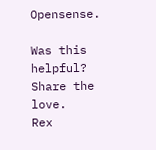Opensense.

Was this helpful? Share the love.
Rex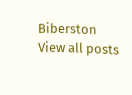Biberston
View all posts